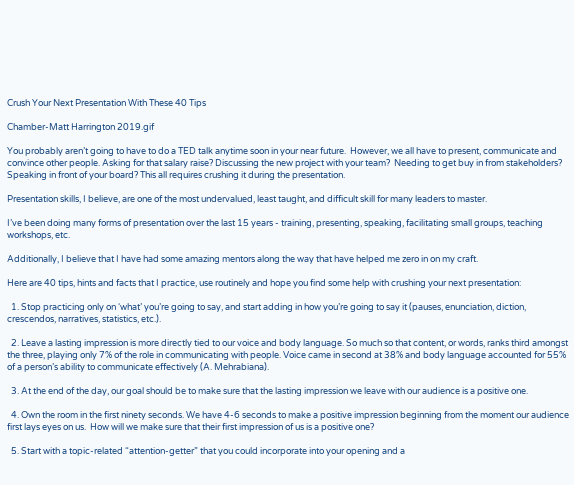Crush Your Next Presentation With These 40 Tips

Chamber-Matt Harrington 2019.gif

You probably aren’t going to have to do a TED talk anytime soon in your near future.  However, we all have to present, communicate and convince other people. Asking for that salary raise? Discussing the new project with your team?  Needing to get buy in from stakeholders? Speaking in front of your board? This all requires crushing it during the presentation.

Presentation skills, I believe, are one of the most undervalued, least taught, and difficult skill for many leaders to master.

I’ve been doing many forms of presentation over the last 15 years - training, presenting, speaking, facilitating small groups, teaching workshops, etc.

Additionally, I believe that I have had some amazing mentors along the way that have helped me zero in on my craft.

Here are 40 tips, hints and facts that I practice, use routinely and hope you find some help with crushing your next presentation:

  1. Stop practicing only on ‘what’ you’re going to say, and start adding in how you’re going to say it (pauses, enunciation, diction, crescendos, narratives, statistics, etc.).

  2. Leave a lasting impression is more directly tied to our voice and body language. So much so that content, or words, ranks third amongst the three, playing only 7% of the role in communicating with people. Voice came in second at 38% and body language accounted for 55% of a person’s ability to communicate effectively (A. Mehrabiana).

  3. At the end of the day, our goal should be to make sure that the lasting impression we leave with our audience is a positive one.

  4. Own the room in the first ninety seconds. We have 4-6 seconds to make a positive impression beginning from the moment our audience first lays eyes on us.  How will we make sure that their first impression of us is a positive one?

  5. Start with a topic-related “attention-getter” that you could incorporate into your opening and a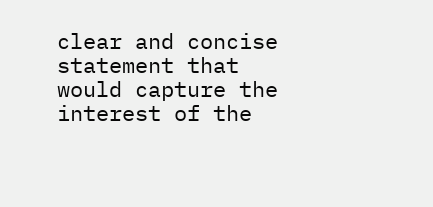clear and concise statement that would capture the interest of the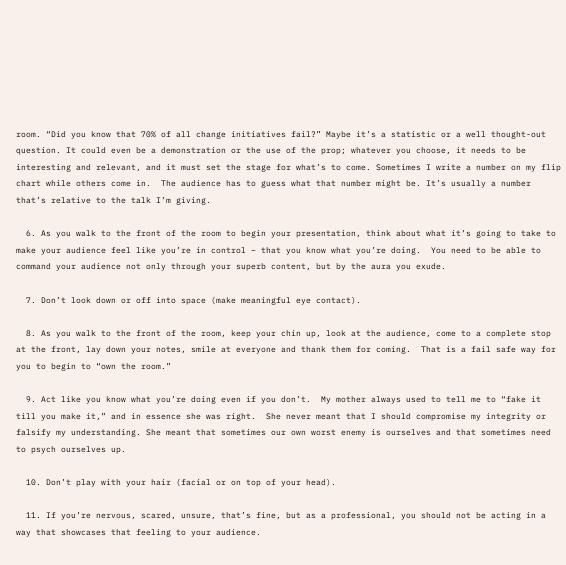room. “Did you know that 70% of all change initiatives fail?” Maybe it’s a statistic or a well thought-out question. It could even be a demonstration or the use of the prop; whatever you choose, it needs to be interesting and relevant, and it must set the stage for what’s to come. Sometimes I write a number on my flip chart while others come in.  The audience has to guess what that number might be. It’s usually a number that’s relative to the talk I’m giving.

  6. As you walk to the front of the room to begin your presentation, think about what it’s going to take to make your audience feel like you’re in control – that you know what you’re doing.  You need to be able to command your audience not only through your superb content, but by the aura you exude.

  7. Don’t look down or off into space (make meaningful eye contact).

  8. As you walk to the front of the room, keep your chin up, look at the audience, come to a complete stop at the front, lay down your notes, smile at everyone and thank them for coming.  That is a fail safe way for you to begin to “own the room.”

  9. Act like you know what you’re doing even if you don’t.  My mother always used to tell me to “fake it till you make it,” and in essence she was right.  She never meant that I should compromise my integrity or falsify my understanding. She meant that sometimes our own worst enemy is ourselves and that sometimes need to psych ourselves up.

  10. Don’t play with your hair (facial or on top of your head).

  11. If you’re nervous, scared, unsure, that’s fine, but as a professional, you should not be acting in a way that showcases that feeling to your audience.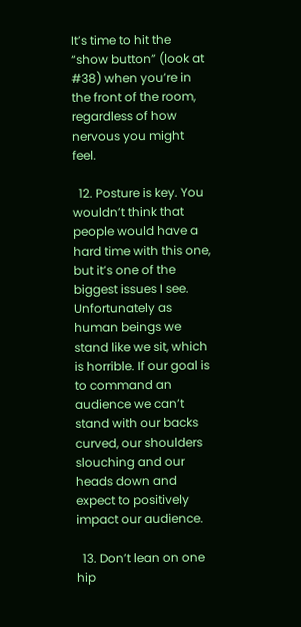It’s time to hit the “show button” (look at #38) when you’re in the front of the room, regardless of how nervous you might feel.

  12. Posture is key. You wouldn’t think that people would have a hard time with this one, but it’s one of the biggest issues I see.  Unfortunately as human beings we stand like we sit, which is horrible. If our goal is to command an audience we can’t stand with our backs curved, our shoulders slouching and our heads down and expect to positively impact our audience.

  13. Don’t lean on one hip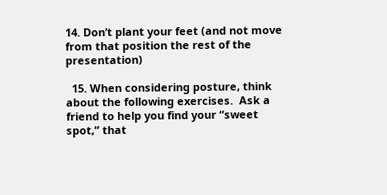14. Don’t plant your feet (and not move from that position the rest of the presentation)

  15. When considering posture, think about the following exercises.  Ask a friend to help you find your “sweet spot,” that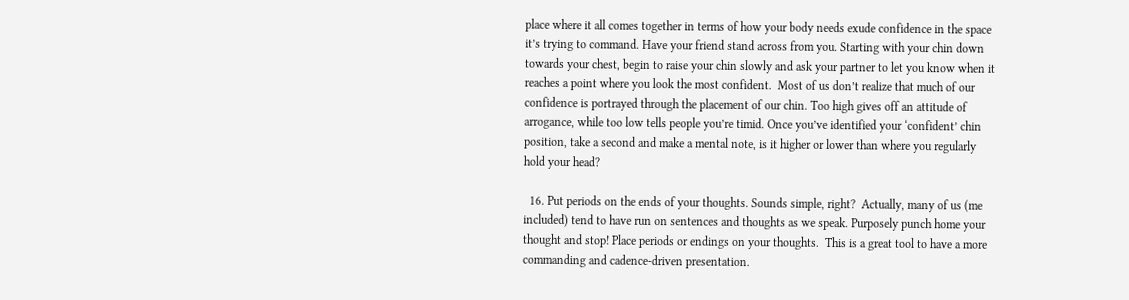place where it all comes together in terms of how your body needs exude confidence in the space it’s trying to command. Have your friend stand across from you. Starting with your chin down towards your chest, begin to raise your chin slowly and ask your partner to let you know when it reaches a point where you look the most confident.  Most of us don’t realize that much of our confidence is portrayed through the placement of our chin. Too high gives off an attitude of arrogance, while too low tells people you’re timid. Once you’ve identified your ‘confident’ chin position, take a second and make a mental note, is it higher or lower than where you regularly hold your head?

  16. Put periods on the ends of your thoughts. Sounds simple, right?  Actually, many of us (me included) tend to have run on sentences and thoughts as we speak. Purposely punch home your thought and stop! Place periods or endings on your thoughts.  This is a great tool to have a more commanding and cadence-driven presentation.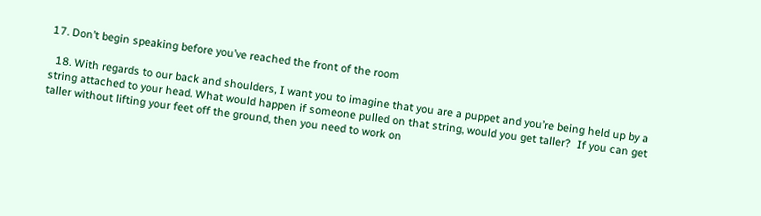17. Don’t begin speaking before you’ve reached the front of the room

  18. With regards to our back and shoulders, I want you to imagine that you are a puppet and you’re being held up by a string attached to your head. What would happen if someone pulled on that string, would you get taller?  If you can get taller without lifting your feet off the ground, then you need to work on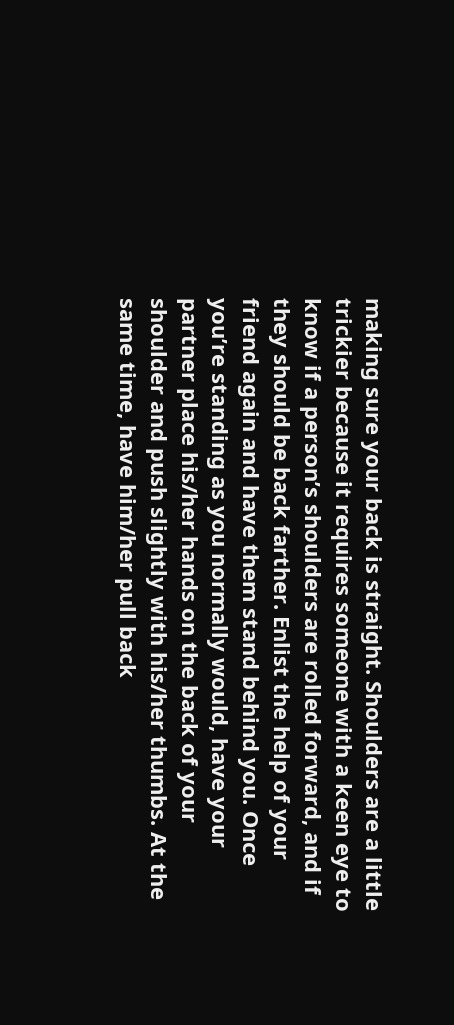making sure your back is straight. Shoulders are a little trickier because it requires someone with a keen eye to know if a person’s shoulders are rolled forward, and if they should be back farther. Enlist the help of your friend again and have them stand behind you. Once you’re standing as you normally would, have your partner place his/her hands on the back of your shoulder and push slightly with his/her thumbs. At the same time, have him/her pull back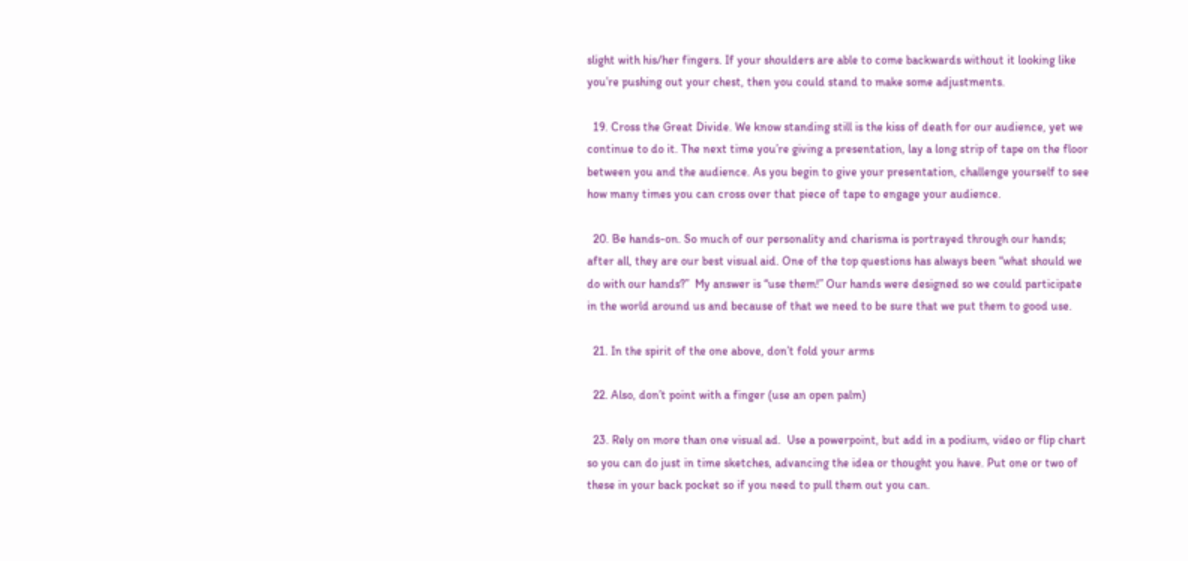slight with his/her fingers. If your shoulders are able to come backwards without it looking like you’re pushing out your chest, then you could stand to make some adjustments.

  19. Cross the Great Divide. We know standing still is the kiss of death for our audience, yet we continue to do it. The next time you’re giving a presentation, lay a long strip of tape on the floor between you and the audience. As you begin to give your presentation, challenge yourself to see how many times you can cross over that piece of tape to engage your audience.

  20. Be hands-on. So much of our personality and charisma is portrayed through our hands; after all, they are our best visual aid. One of the top questions has always been “what should we do with our hands?”  My answer is “use them!” Our hands were designed so we could participate in the world around us and because of that we need to be sure that we put them to good use.

  21. In the spirit of the one above, don’t fold your arms

  22. Also, don’t point with a finger (use an open palm)

  23. Rely on more than one visual ad.  Use a powerpoint, but add in a podium, video or flip chart so you can do just in time sketches, advancing the idea or thought you have. Put one or two of these in your back pocket so if you need to pull them out you can.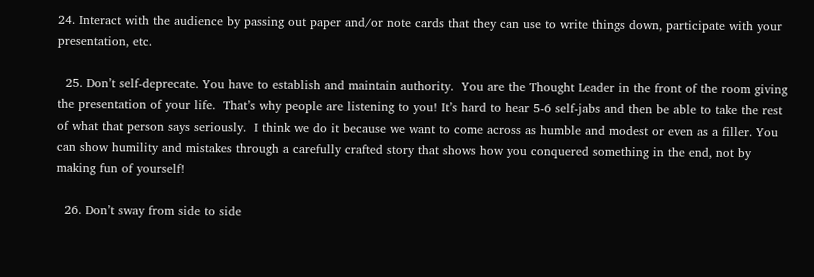24. Interact with the audience by passing out paper and/or note cards that they can use to write things down, participate with your presentation, etc.

  25. Don’t self-deprecate. You have to establish and maintain authority.  You are the Thought Leader in the front of the room giving the presentation of your life.  That’s why people are listening to you! It’s hard to hear 5-6 self-jabs and then be able to take the rest of what that person says seriously.  I think we do it because we want to come across as humble and modest or even as a filler. You can show humility and mistakes through a carefully crafted story that shows how you conquered something in the end, not by making fun of yourself!

  26. Don’t sway from side to side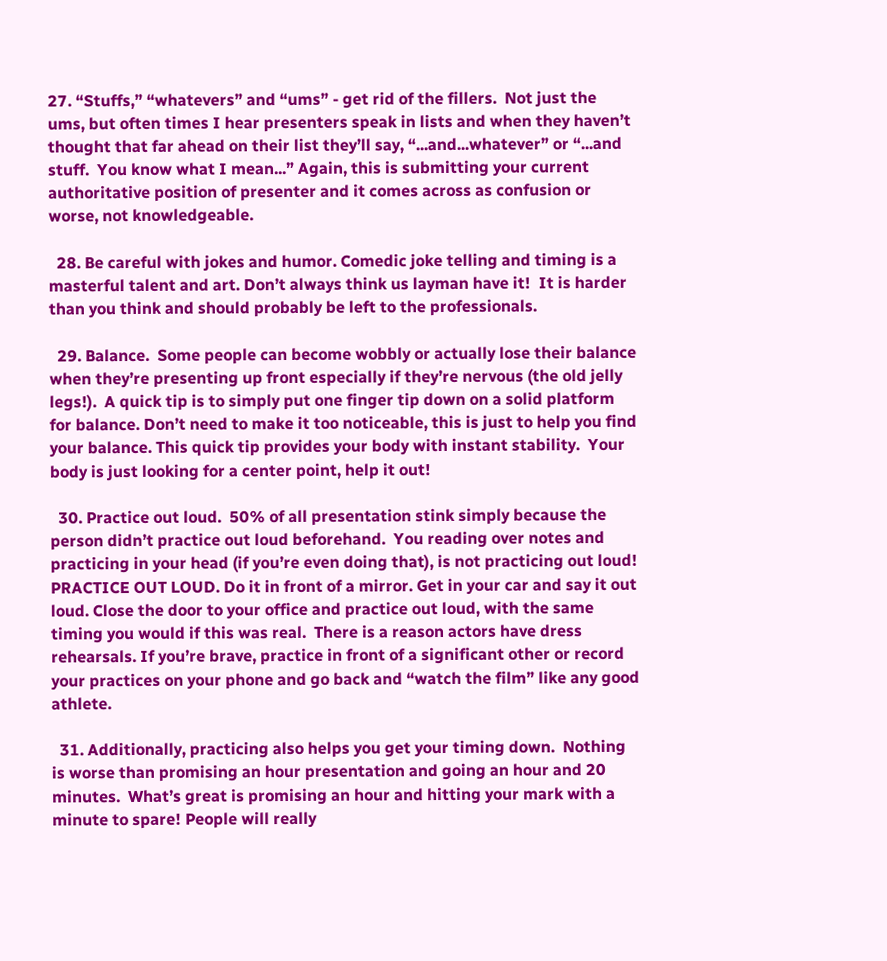27. “Stuffs,” “whatevers” and “ums” - get rid of the fillers.  Not just the ums, but often times I hear presenters speak in lists and when they haven’t thought that far ahead on their list they’ll say, “...and...whatever” or “...and stuff.  You know what I mean...” Again, this is submitting your current authoritative position of presenter and it comes across as confusion or worse, not knowledgeable.

  28. Be careful with jokes and humor. Comedic joke telling and timing is a masterful talent and art. Don’t always think us layman have it!  It is harder than you think and should probably be left to the professionals.

  29. Balance.  Some people can become wobbly or actually lose their balance when they’re presenting up front especially if they’re nervous (the old jelly legs!).  A quick tip is to simply put one finger tip down on a solid platform for balance. Don’t need to make it too noticeable, this is just to help you find your balance. This quick tip provides your body with instant stability.  Your body is just looking for a center point, help it out!

  30. Practice out loud.  50% of all presentation stink simply because the person didn’t practice out loud beforehand.  You reading over notes and practicing in your head (if you’re even doing that), is not practicing out loud!  PRACTICE OUT LOUD. Do it in front of a mirror. Get in your car and say it out loud. Close the door to your office and practice out loud, with the same timing you would if this was real.  There is a reason actors have dress rehearsals. If you’re brave, practice in front of a significant other or record your practices on your phone and go back and “watch the film” like any good athlete.

  31. Additionally, practicing also helps you get your timing down.  Nothing is worse than promising an hour presentation and going an hour and 20 minutes.  What’s great is promising an hour and hitting your mark with a minute to spare! People will really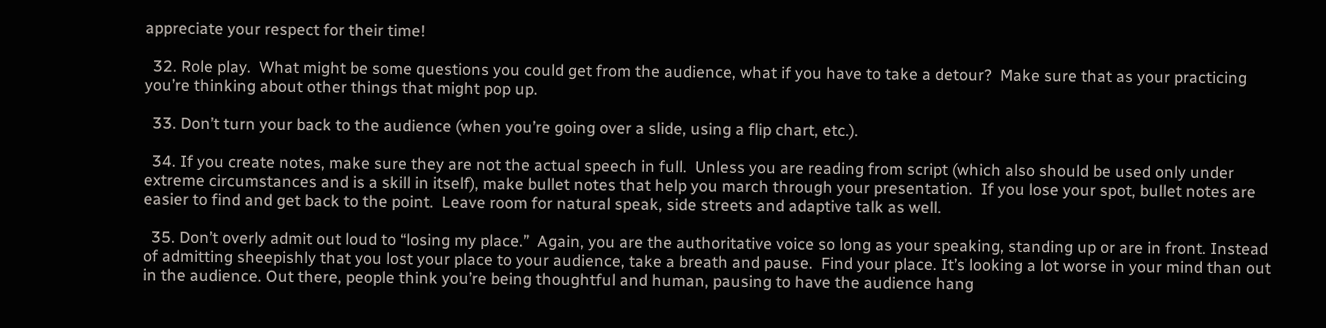appreciate your respect for their time!

  32. Role play.  What might be some questions you could get from the audience, what if you have to take a detour?  Make sure that as your practicing you’re thinking about other things that might pop up.

  33. Don’t turn your back to the audience (when you’re going over a slide, using a flip chart, etc.).

  34. If you create notes, make sure they are not the actual speech in full.  Unless you are reading from script (which also should be used only under extreme circumstances and is a skill in itself), make bullet notes that help you march through your presentation.  If you lose your spot, bullet notes are easier to find and get back to the point.  Leave room for natural speak, side streets and adaptive talk as well.

  35. Don’t overly admit out loud to “losing my place.”  Again, you are the authoritative voice so long as your speaking, standing up or are in front. Instead of admitting sheepishly that you lost your place to your audience, take a breath and pause.  Find your place. It’s looking a lot worse in your mind than out in the audience. Out there, people think you’re being thoughtful and human, pausing to have the audience hang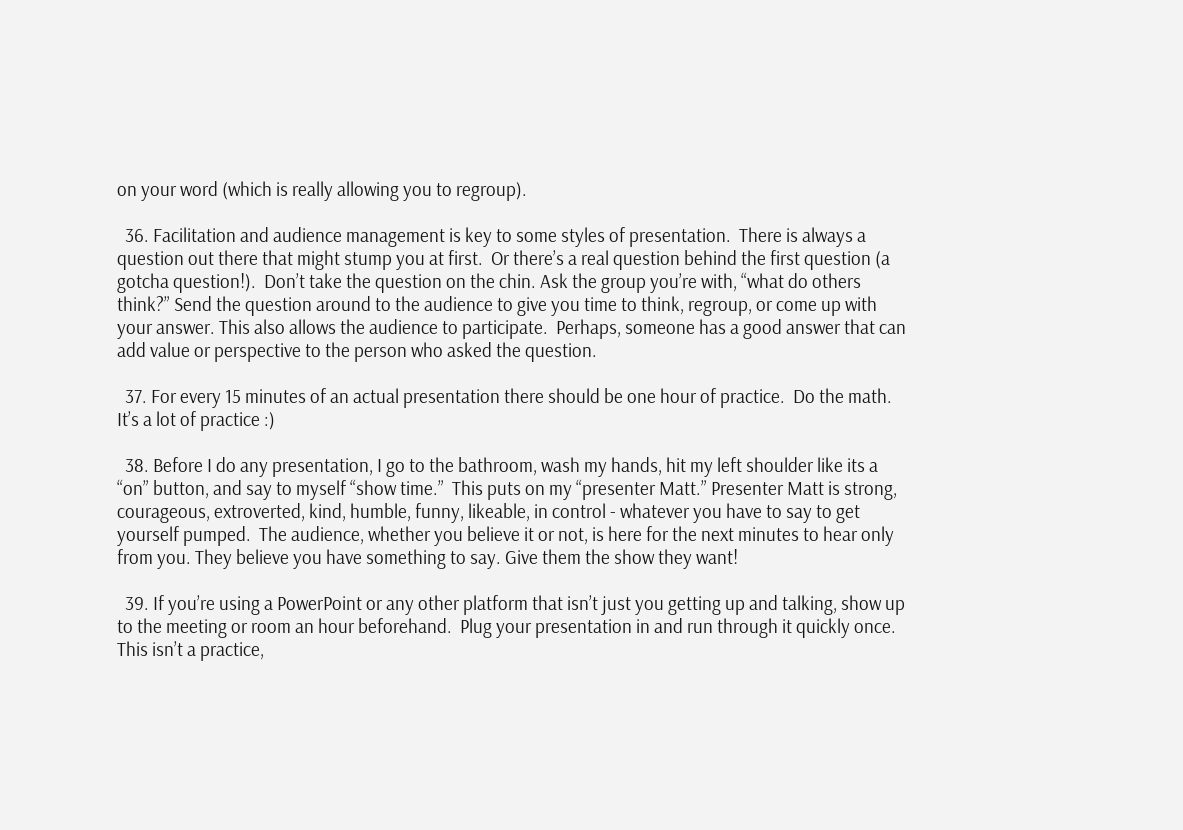on your word (which is really allowing you to regroup).

  36. Facilitation and audience management is key to some styles of presentation.  There is always a question out there that might stump you at first.  Or there’s a real question behind the first question (a gotcha question!).  Don’t take the question on the chin. Ask the group you’re with, “what do others think?” Send the question around to the audience to give you time to think, regroup, or come up with your answer. This also allows the audience to participate.  Perhaps, someone has a good answer that can add value or perspective to the person who asked the question.

  37. For every 15 minutes of an actual presentation there should be one hour of practice.  Do the math.  It’s a lot of practice :)

  38. Before I do any presentation, I go to the bathroom, wash my hands, hit my left shoulder like its a “on” button, and say to myself “show time.”  This puts on my “presenter Matt.” Presenter Matt is strong, courageous, extroverted, kind, humble, funny, likeable, in control - whatever you have to say to get yourself pumped.  The audience, whether you believe it or not, is here for the next minutes to hear only from you. They believe you have something to say. Give them the show they want!

  39. If you’re using a PowerPoint or any other platform that isn’t just you getting up and talking, show up to the meeting or room an hour beforehand.  Plug your presentation in and run through it quickly once.  This isn’t a practice,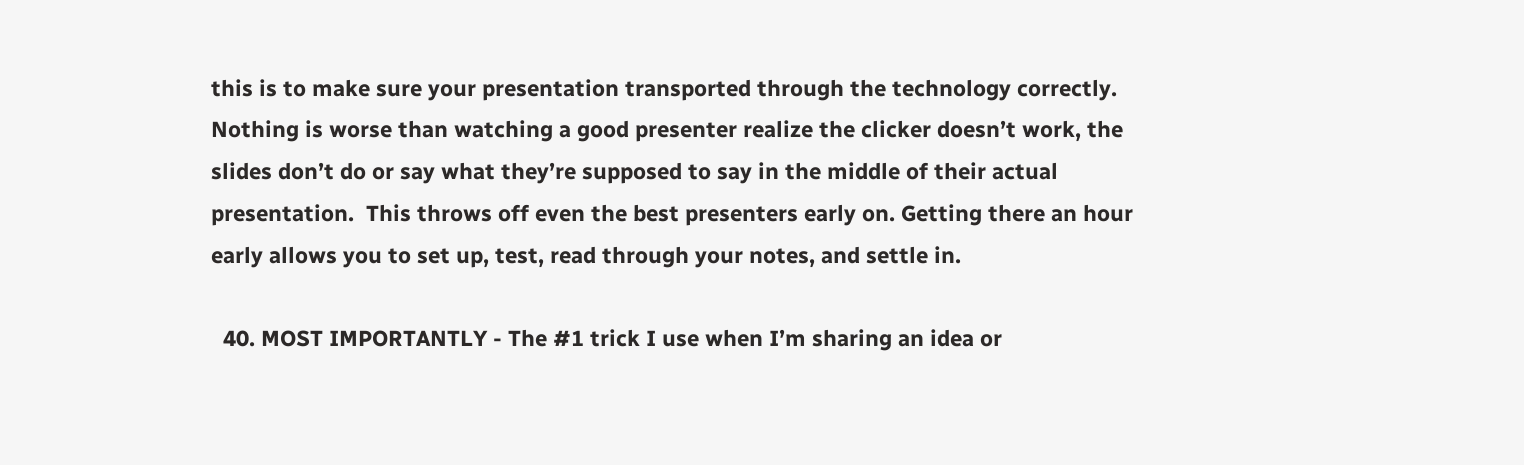this is to make sure your presentation transported through the technology correctly.  Nothing is worse than watching a good presenter realize the clicker doesn’t work, the slides don’t do or say what they’re supposed to say in the middle of their actual presentation.  This throws off even the best presenters early on. Getting there an hour early allows you to set up, test, read through your notes, and settle in.

  40. MOST IMPORTANTLY - The #1 trick I use when I’m sharing an idea or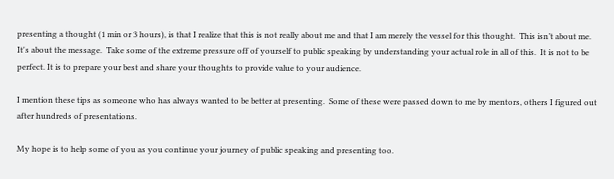presenting a thought (1 min or 3 hours), is that I realize that this is not really about me and that I am merely the vessel for this thought.  This isn’t about me.  It's about the message.  Take some of the extreme pressure off of yourself to public speaking by understanding your actual role in all of this.  It is not to be perfect. It is to prepare your best and share your thoughts to provide value to your audience.

I mention these tips as someone who has always wanted to be better at presenting.  Some of these were passed down to me by mentors, others I figured out after hundreds of presentations.

My hope is to help some of you as you continue your journey of public speaking and presenting too.